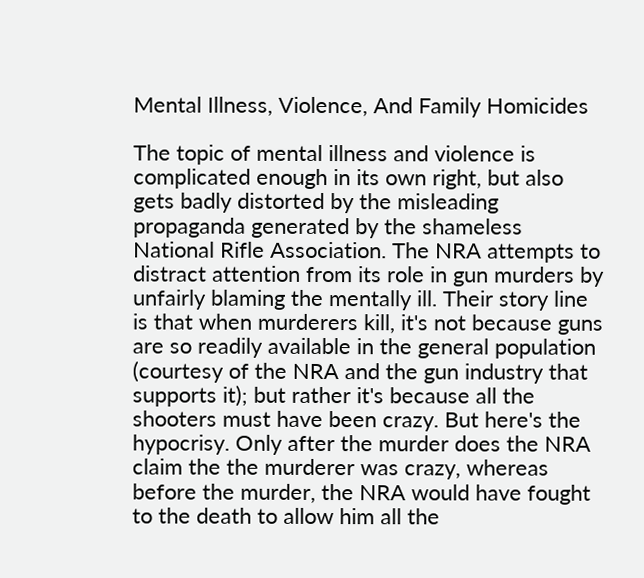Mental Illness, Violence, And Family Homicides

The topic of mental illness and violence is complicated enough in its own right, but also gets badly distorted by the misleading propaganda generated by the shameless National Rifle Association. The NRA attempts to distract attention from its role in gun murders by unfairly blaming the mentally ill. Their story line is that when murderers kill, it's not because guns are so readily available in the general population (courtesy of the NRA and the gun industry that supports it); but rather it's because all the shooters must have been crazy. But here's the hypocrisy. Only after the murder does the NRA claim the the murderer was crazy, whereas before the murder, the NRA would have fought to the death to allow him all the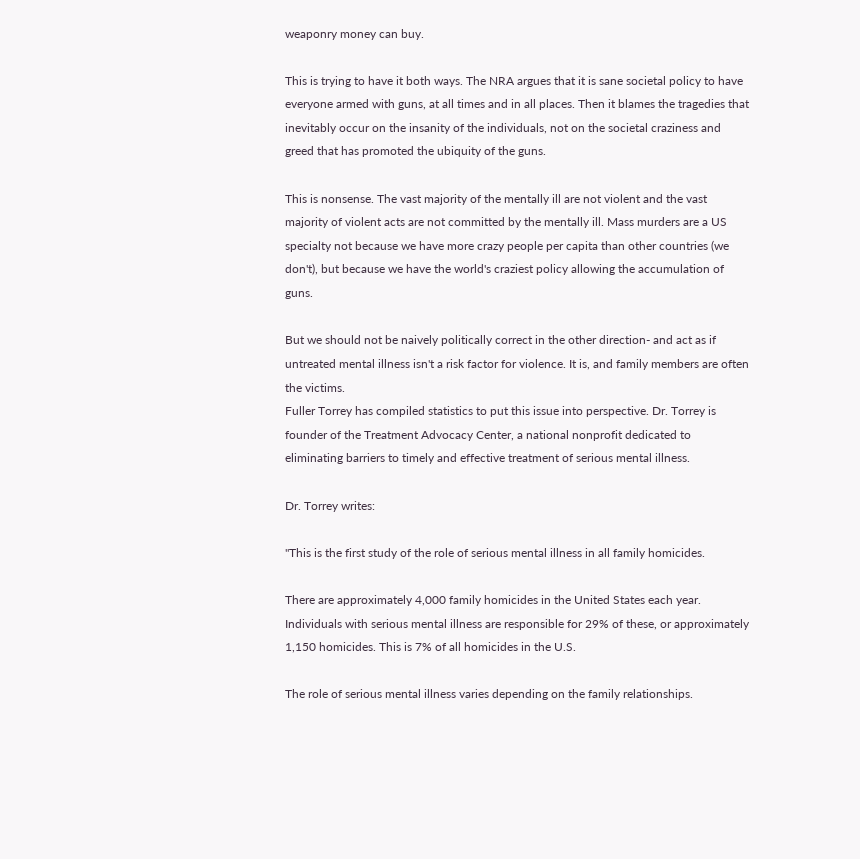weaponry money can buy.

This is trying to have it both ways. The NRA argues that it is sane societal policy to have everyone armed with guns, at all times and in all places. Then it blames the tragedies that inevitably occur on the insanity of the individuals, not on the societal craziness and greed that has promoted the ubiquity of the guns.

This is nonsense. The vast majority of the mentally ill are not violent and the vast majority of violent acts are not committed by the mentally ill. Mass murders are a US specialty not because we have more crazy people per capita than other countries (we don't), but because we have the world's craziest policy allowing the accumulation of guns.

But we should not be naively politically correct in the other direction- and act as if untreated mental illness isn't a risk factor for violence. It is, and family members are often the victims.
Fuller Torrey has compiled statistics to put this issue into perspective. Dr. Torrey is founder of the Treatment Advocacy Center, a national nonprofit dedicated to eliminating barriers to timely and effective treatment of serious mental illness.

Dr. Torrey writes:

"This is the first study of the role of serious mental illness in all family homicides.

There are approximately 4,000 family homicides in the United States each year. Individuals with serious mental illness are responsible for 29% of these, or approximately 1,150 homicides. This is 7% of all homicides in the U.S.

The role of serious mental illness varies depending on the family relationships.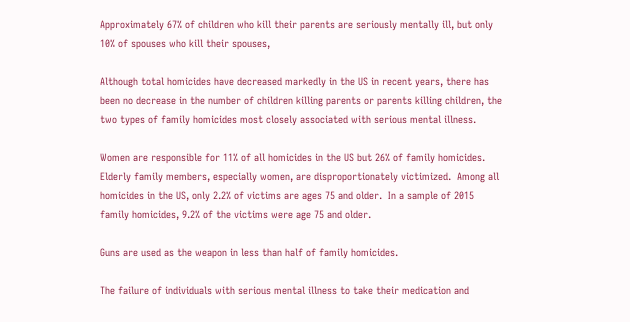Approximately 67% of children who kill their parents are seriously mentally ill, but only 10% of spouses who kill their spouses,

Although total homicides have decreased markedly in the US in recent years, there has been no decrease in the number of children killing parents or parents killing children, the two types of family homicides most closely associated with serious mental illness.

Women are responsible for 11% of all homicides in the US but 26% of family homicides.
Elderly family members, especially women, are disproportionately victimized.  Among all homicides in the US, only 2.2% of victims are ages 75 and older.  In a sample of 2015 family homicides, 9.2% of the victims were age 75 and older.

Guns are used as the weapon in less than half of family homicides.

The failure of individuals with serious mental illness to take their medication and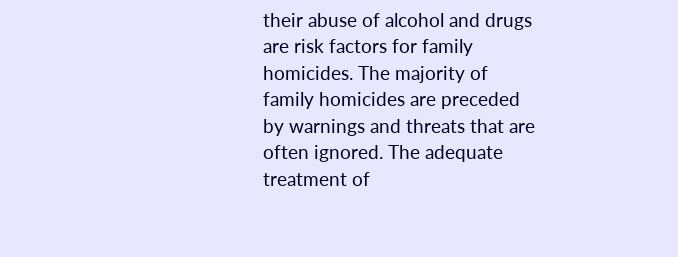their abuse of alcohol and drugs are risk factors for family homicides. The majority of family homicides are preceded by warnings and threats that are often ignored. The adequate treatment of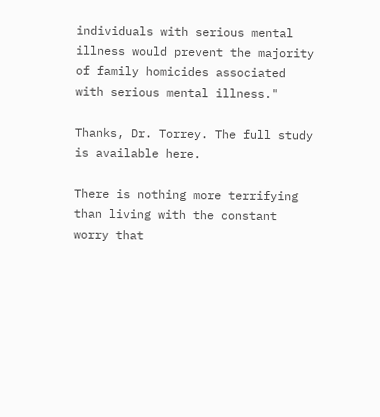individuals with serious mental illness would prevent the majority of family homicides associated with serious mental illness."

Thanks, Dr. Torrey. The full study is available here.

There is nothing more terrifying than living with the constant worry that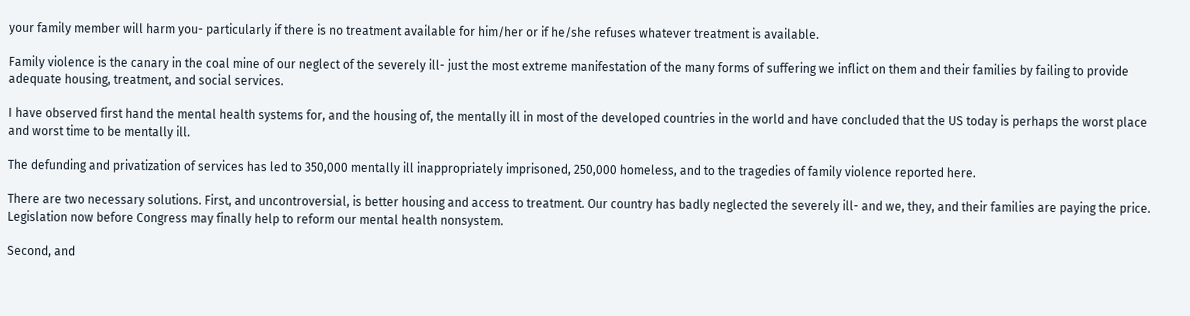your family member will harm you- particularly if there is no treatment available for him/her or if he/she refuses whatever treatment is available.

Family violence is the canary in the coal mine of our neglect of the severely ill- just the most extreme manifestation of the many forms of suffering we inflict on them and their families by failing to provide adequate housing, treatment, and social services.

I have observed first hand the mental health systems for, and the housing of, the mentally ill in most of the developed countries in the world and have concluded that the US today is perhaps the worst place and worst time to be mentally ill.

The defunding and privatization of services has led to 350,000 mentally ill inappropriately imprisoned, 250,000 homeless, and to the tragedies of family violence reported here.

There are two necessary solutions. First, and uncontroversial, is better housing and access to treatment. Our country has badly neglected the severely ill- and we, they, and their families are paying the price. Legislation now before Congress may finally help to reform our mental health nonsystem.

Second, and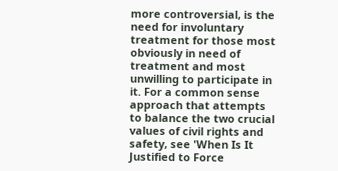more controversial, is the need for involuntary treatment for those most obviously in need of treatment and most unwilling to participate in it. For a common sense approach that attempts to balance the two crucial values of civil rights and safety, see 'When Is It Justified to Force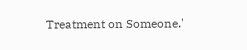Treatment on Someone.'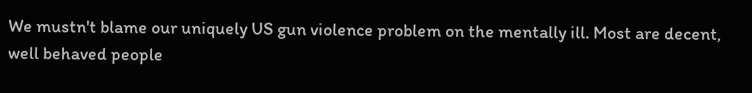We mustn't blame our uniquely US gun violence problem on the mentally ill. Most are decent, well behaved people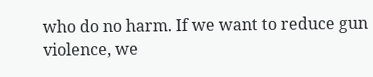who do no harm. If we want to reduce gun violence, we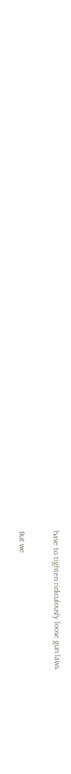have to tighten ridiculously loose gun laws.

But we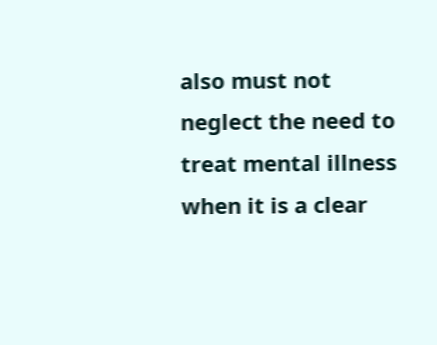also must not neglect the need to treat mental illness when it is a clear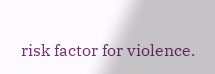risk factor for violence.